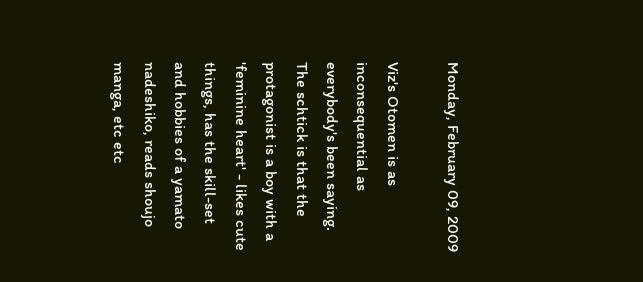Monday, February 09, 2009

Viz's Otomen is as inconsequential as everybody's been saying. The schtick is that the protagonist is a boy with a 'feminine heart' - likes cute things, has the skill-set and hobbies of a yamato nadeshiko, reads shoujo manga, etc etc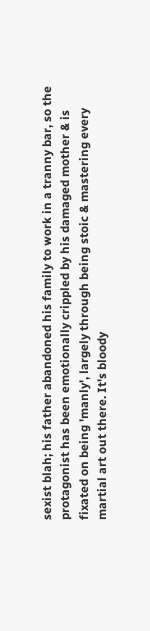sexist blah; his father abandoned his family to work in a tranny bar, so the protagonist has been emotionally crippled by his damaged mother & is fixated on being 'manly', largely through being stoic & mastering every martial art out there. It's bloody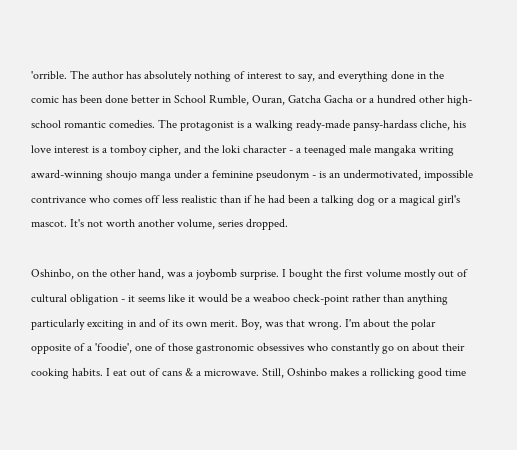'orrible. The author has absolutely nothing of interest to say, and everything done in the comic has been done better in School Rumble, Ouran, Gatcha Gacha or a hundred other high-school romantic comedies. The protagonist is a walking ready-made pansy-hardass cliche, his love interest is a tomboy cipher, and the loki character - a teenaged male mangaka writing award-winning shoujo manga under a feminine pseudonym - is an undermotivated, impossible contrivance who comes off less realistic than if he had been a talking dog or a magical girl's mascot. It's not worth another volume, series dropped.

Oshinbo, on the other hand, was a joybomb surprise. I bought the first volume mostly out of cultural obligation - it seems like it would be a weaboo check-point rather than anything particularly exciting in and of its own merit. Boy, was that wrong. I'm about the polar opposite of a 'foodie', one of those gastronomic obsessives who constantly go on about their cooking habits. I eat out of cans & a microwave. Still, Oshinbo makes a rollicking good time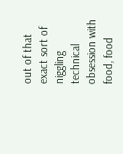out of that exact sort of niggling technical obsession with food, food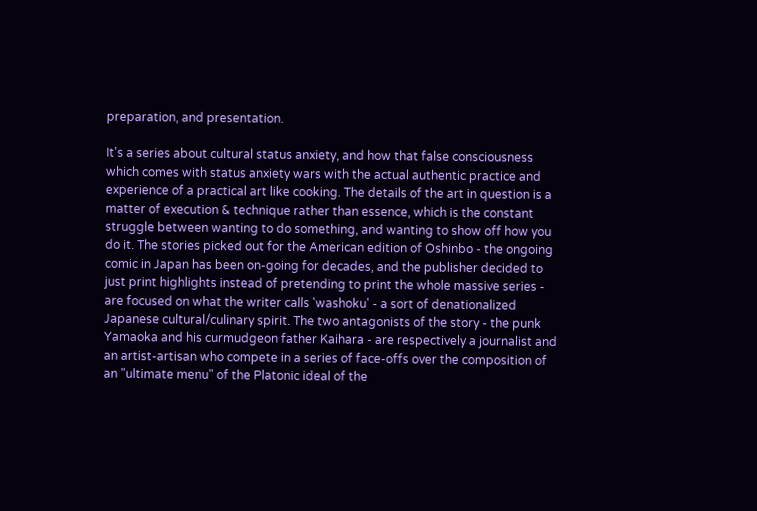preparation, and presentation.

It's a series about cultural status anxiety, and how that false consciousness which comes with status anxiety wars with the actual authentic practice and experience of a practical art like cooking. The details of the art in question is a matter of execution & technique rather than essence, which is the constant struggle between wanting to do something, and wanting to show off how you do it. The stories picked out for the American edition of Oshinbo - the ongoing comic in Japan has been on-going for decades, and the publisher decided to just print highlights instead of pretending to print the whole massive series - are focused on what the writer calls 'washoku' - a sort of denationalized Japanese cultural/culinary spirit. The two antagonists of the story - the punk Yamaoka and his curmudgeon father Kaihara - are respectively a journalist and an artist-artisan who compete in a series of face-offs over the composition of an "ultimate menu" of the Platonic ideal of the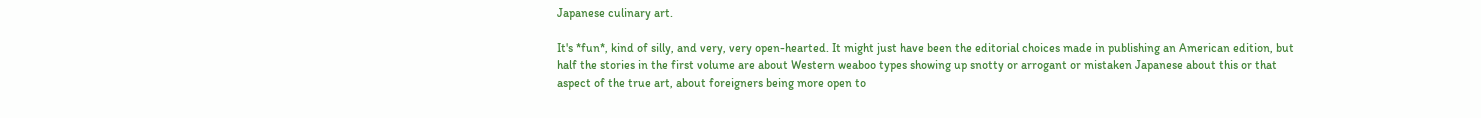Japanese culinary art.

It's *fun*, kind of silly, and very, very open-hearted. It might just have been the editorial choices made in publishing an American edition, but half the stories in the first volume are about Western weaboo types showing up snotty or arrogant or mistaken Japanese about this or that aspect of the true art, about foreigners being more open to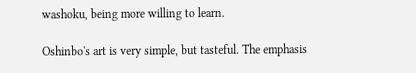washoku, being more willing to learn.

Oshinbo's art is very simple, but tasteful. The emphasis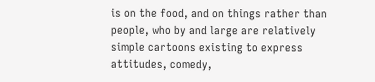is on the food, and on things rather than people, who by and large are relatively simple cartoons existing to express attitudes, comedy,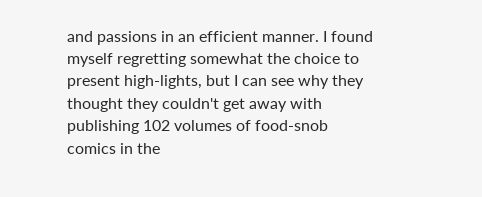and passions in an efficient manner. I found myself regretting somewhat the choice to present high-lights, but I can see why they thought they couldn't get away with publishing 102 volumes of food-snob comics in the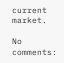current market.

No comments: